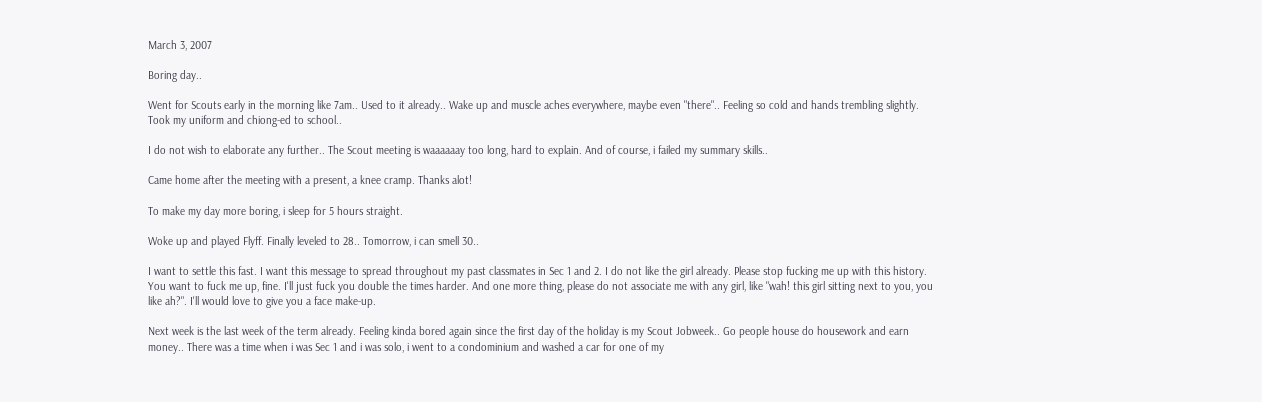March 3, 2007

Boring day..

Went for Scouts early in the morning like 7am.. Used to it already.. Wake up and muscle aches everywhere, maybe even "there".. Feeling so cold and hands trembling slightly. Took my uniform and chiong-ed to school..

I do not wish to elaborate any further.. The Scout meeting is waaaaaay too long, hard to explain. And of course, i failed my summary skills..

Came home after the meeting with a present, a knee cramp. Thanks alot!

To make my day more boring, i sleep for 5 hours straight.

Woke up and played Flyff. Finally leveled to 28.. Tomorrow, i can smell 30..

I want to settle this fast. I want this message to spread throughout my past classmates in Sec 1 and 2. I do not like the girl already. Please stop fucking me up with this history. You want to fuck me up, fine. I'll just fuck you double the times harder. And one more thing, please do not associate me with any girl, like "wah! this girl sitting next to you, you like ah?". I'll would love to give you a face make-up.

Next week is the last week of the term already. Feeling kinda bored again since the first day of the holiday is my Scout Jobweek.. Go people house do housework and earn money.. There was a time when i was Sec 1 and i was solo, i went to a condominium and washed a car for one of my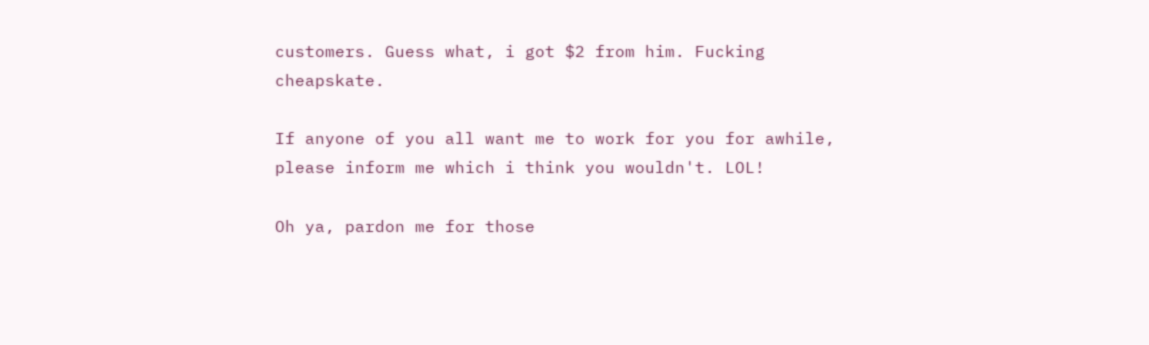customers. Guess what, i got $2 from him. Fucking cheapskate.

If anyone of you all want me to work for you for awhile, please inform me which i think you wouldn't. LOL!

Oh ya, pardon me for those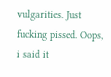vulgarities. Just fucking pissed. Oops, i said it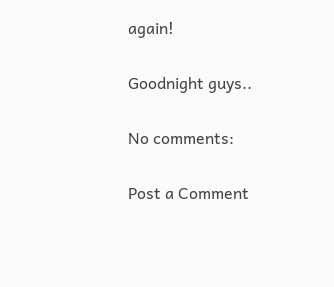again!

Goodnight guys..

No comments:

Post a Comment